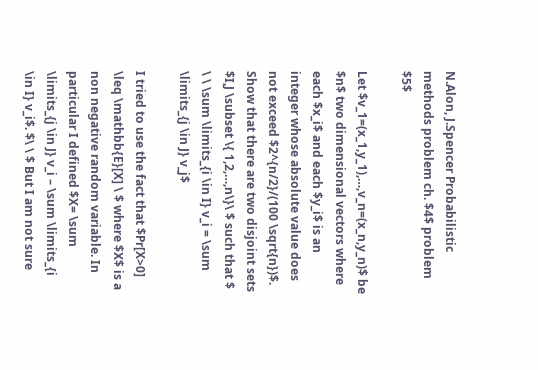N.Alon, J.Spencer Probabilistic methods problem ch. $4$ problem $5$

Let $v_1=(x_1,y_1),…,v_n=(x_n,y_n)$ be $n$ two dimensional vectors where each $x_i$ and each $y_i$ is an integer whose absolute value does not exceed $2^{n/2}/(100 \sqrt{n})$. Show that there are two disjoint sets $I,J \subset \{ 1,2,…,n\}\ $ such that $ \ \ \sum \limits_{i \in I} v_i = \sum \limits_{j \in J} v_j$

I tried to use the fact that $Pr[X>0] \leq \mathbb{E}[X] \ $ where $X$ is a non negative random variable. In particular I defined $X= \sum \limits_{j \in J} v_i – \sum \limits_{i \in I} v_i$. $\ \ $ But I am not sure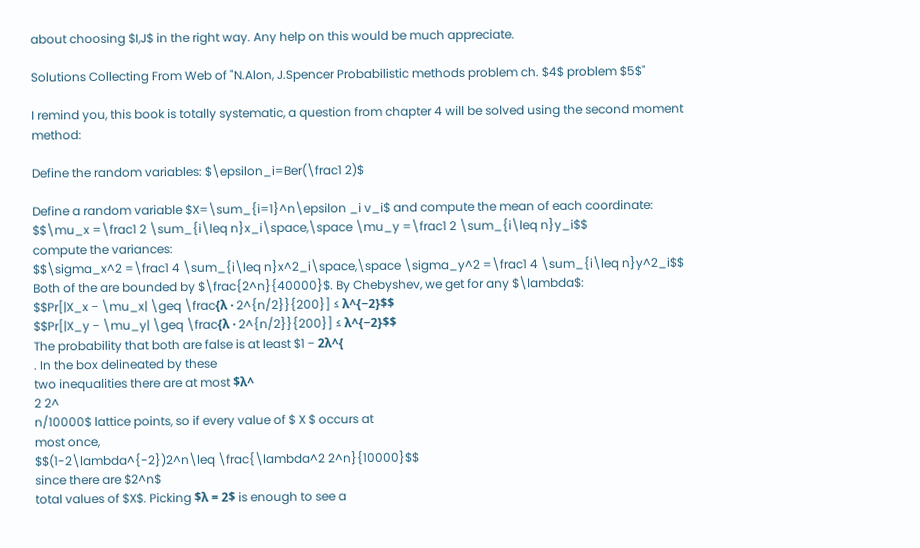about choosing $I,J$ in the right way. Any help on this would be much appreciate.

Solutions Collecting From Web of "N.Alon, J.Spencer Probabilistic methods problem ch. $4$ problem $5$"

I remind you, this book is totally systematic, a question from chapter 4 will be solved using the second moment method:

Define the random variables: $\epsilon_i=Ber(\frac1 2)$

Define a random variable $X=\sum_{i=1}^n\epsilon _i v_i$ and compute the mean of each coordinate:
$$\mu_x =\frac1 2 \sum_{i\leq n}x_i\space,\space \mu_y =\frac1 2 \sum_{i\leq n}y_i$$
compute the variances:
$$\sigma_x^2 =\frac1 4 \sum_{i\leq n}x^2_i\space,\space \sigma_y^2 =\frac1 4 \sum_{i\leq n}y^2_i$$
Both of the are bounded by $\frac{2^n}{40000}$. By Chebyshev, we get for any $\lambda$:
$$Pr[|X_x − \mu_x| \geq \frac{λ · 2^{n/2}}{200}] ≤ λ^{−2}$$
$$Pr[|X_y − \mu_y| \geq \frac{λ · 2^{n/2}}{200}] ≤ λ^{−2}$$
The probability that both are false is at least $1 − 2λ^{
. In the box delineated by these
two inequalities there are at most $λ^
2 2^
n/10000$ lattice points, so if every value of $ X $ occurs at
most once,
$$(1-2\lambda^{-2})2^n\leq \frac{\lambda^2 2^n}{10000}$$
since there are $2^n$
total values of $X$. Picking $λ = 2$ is enough to see a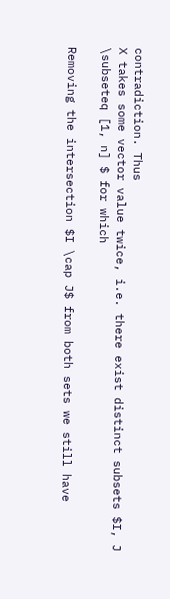contradiction. Thus
X takes some vector value twice, i.e. there exist distinct subsets $I, J \subseteq [1, n] $ for which

Removing the intersection $I \cap J$ from both sets we still have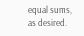equal sums, as desired.